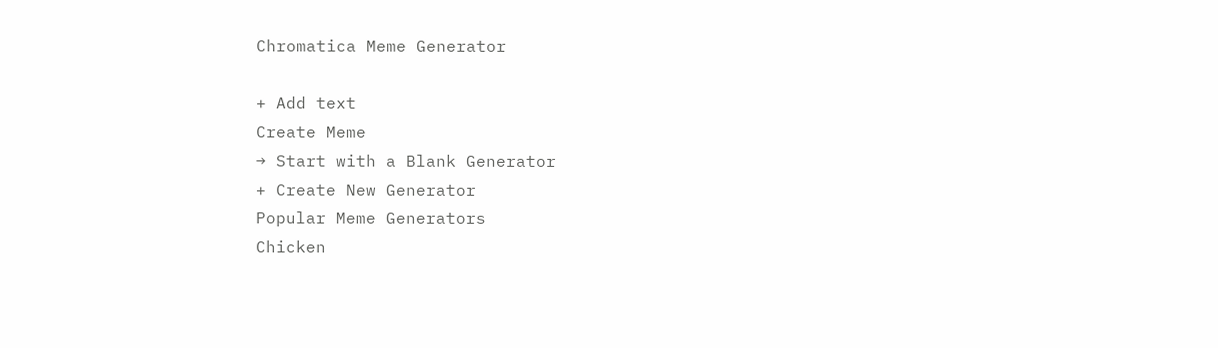Chromatica Meme Generator

+ Add text
Create Meme
→ Start with a Blank Generator
+ Create New Generator
Popular Meme Generators
Chicken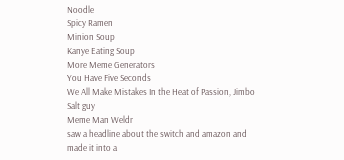Noodle
Spicy Ramen
Minion Soup
Kanye Eating Soup
More Meme Generators
You Have Five Seconds
We All Make Mistakes In the Heat of Passion, Jimbo
Salt guy
Meme Man Weldr
saw a headline about the switch and amazon and made it into a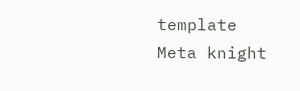template
Meta knight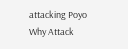attacking Poyo
Why Attack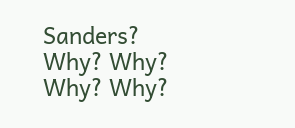Sanders? Why? Why? Why? Why?